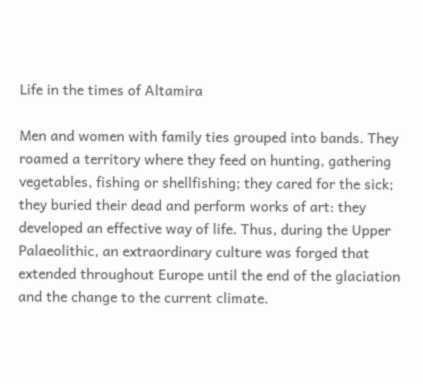Life in the times of Altamira

Men and women with family ties grouped into bands. They roamed a territory where they feed on hunting, gathering vegetables, fishing or shellfishing; they cared for the sick; they buried their dead and perform works of art: they developed an effective way of life. Thus, during the Upper Palaeolithic, an extraordinary culture was forged that extended throughout Europe until the end of the glaciation and the change to the current climate.